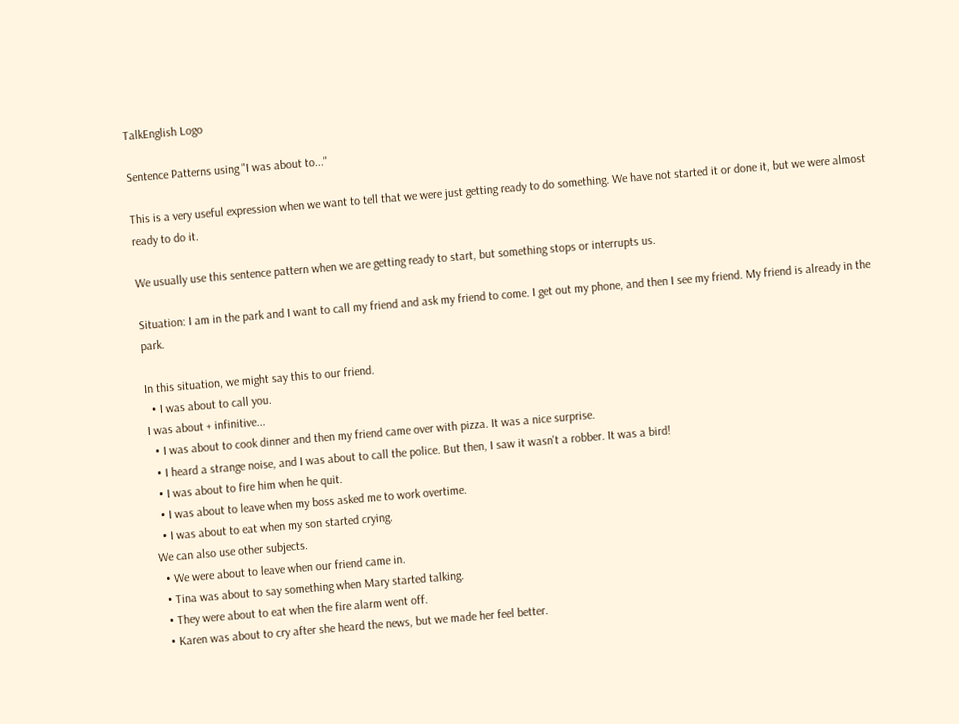TalkEnglish Logo

Sentence Patterns using "I was about to..."

This is a very useful expression when we want to tell that we were just getting ready to do something. We have not started it or done it, but we were almost ready to do it.

We usually use this sentence pattern when we are getting ready to start, but something stops or interrupts us.

Situation: I am in the park and I want to call my friend and ask my friend to come. I get out my phone, and then I see my friend. My friend is already in the park.

In this situation, we might say this to our friend.
  • I was about to call you.
I was about + infinitive...
  • I was about to cook dinner and then my friend came over with pizza. It was a nice surprise.
  • I heard a strange noise, and I was about to call the police. But then, I saw it wasn't a robber. It was a bird!
  • I was about to fire him when he quit.
  • I was about to leave when my boss asked me to work overtime.
  • I was about to eat when my son started crying.
We can also use other subjects.
  • We were about to leave when our friend came in.
  • Tina was about to say something when Mary started talking.
  • They were about to eat when the fire alarm went off.
  • Karen was about to cry after she heard the news, but we made her feel better.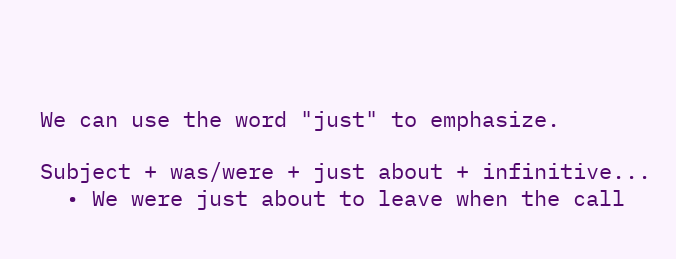We can use the word "just" to emphasize.

Subject + was/were + just about + infinitive...
  • We were just about to leave when the call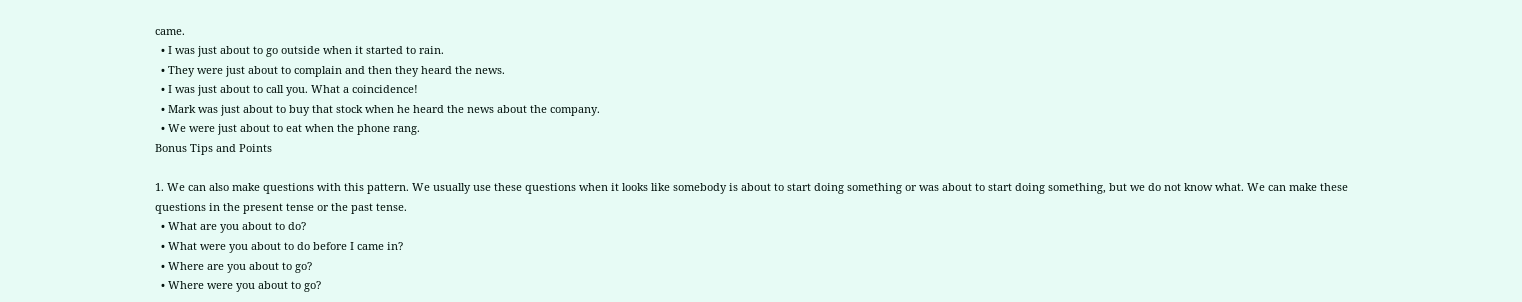came.
  • I was just about to go outside when it started to rain.
  • They were just about to complain and then they heard the news.
  • I was just about to call you. What a coincidence!
  • Mark was just about to buy that stock when he heard the news about the company.
  • We were just about to eat when the phone rang.
Bonus Tips and Points

1. We can also make questions with this pattern. We usually use these questions when it looks like somebody is about to start doing something or was about to start doing something, but we do not know what. We can make these questions in the present tense or the past tense.
  • What are you about to do?
  • What were you about to do before I came in?
  • Where are you about to go?
  • Where were you about to go?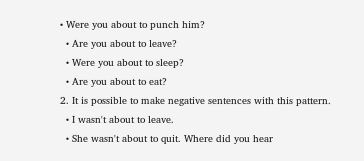• Were you about to punch him?
  • Are you about to leave?
  • Were you about to sleep?
  • Are you about to eat?
2. It is possible to make negative sentences with this pattern.
  • I wasn't about to leave.
  • She wasn't about to quit. Where did you hear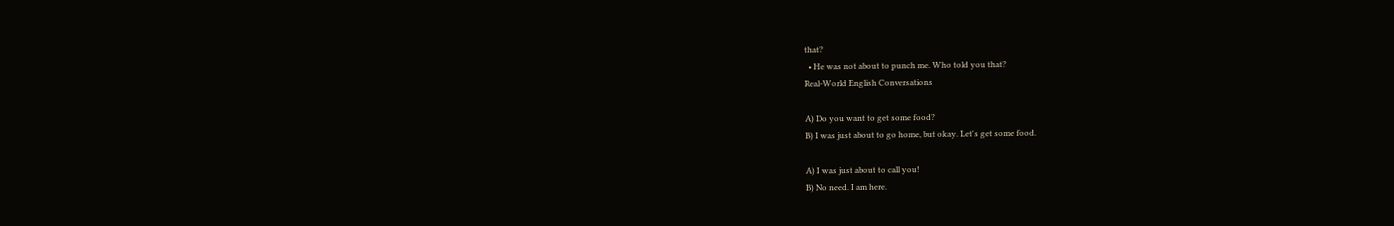that?
  • He was not about to punch me. Who told you that?
Real-World English Conversations

A) Do you want to get some food?
B) I was just about to go home, but okay. Let's get some food.

A) I was just about to call you!
B) No need. I am here.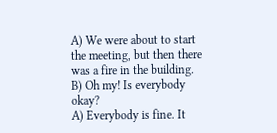A) We were about to start the meeting, but then there was a fire in the building.
B) Oh my! Is everybody okay?
A) Everybody is fine. It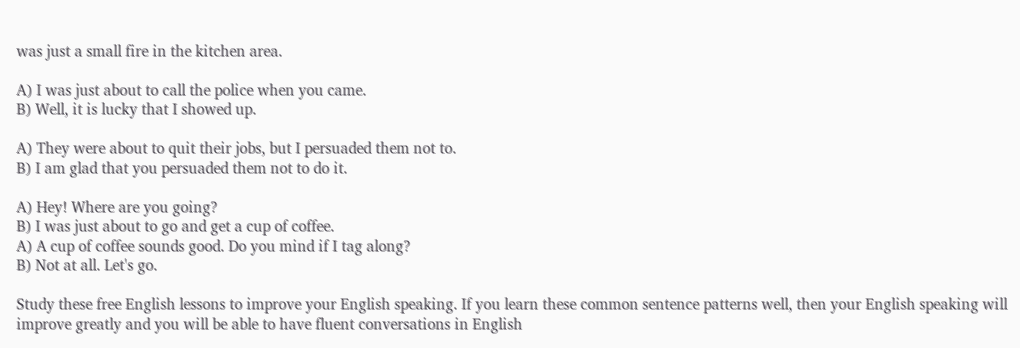was just a small fire in the kitchen area.

A) I was just about to call the police when you came.
B) Well, it is lucky that I showed up.

A) They were about to quit their jobs, but I persuaded them not to.
B) I am glad that you persuaded them not to do it.

A) Hey! Where are you going?
B) I was just about to go and get a cup of coffee.
A) A cup of coffee sounds good. Do you mind if I tag along?
B) Not at all. Let's go.

Study these free English lessons to improve your English speaking. If you learn these common sentence patterns well, then your English speaking will improve greatly and you will be able to have fluent conversations in English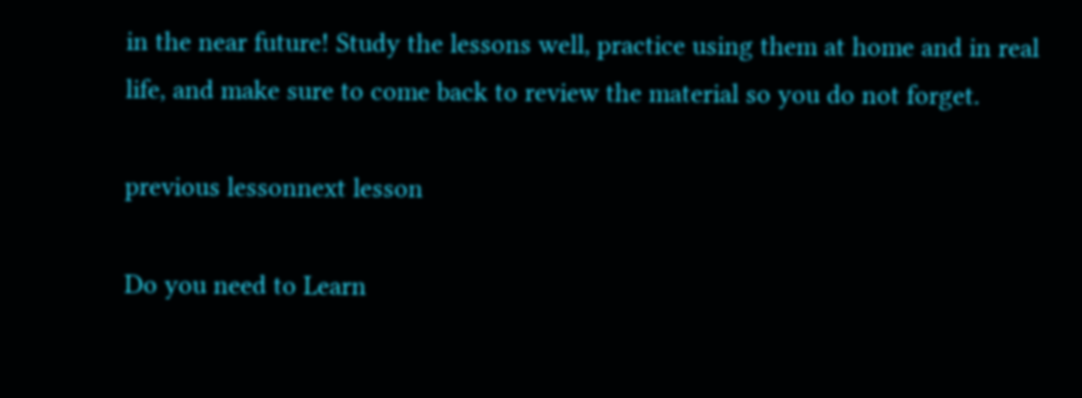in the near future! Study the lessons well, practice using them at home and in real life, and make sure to come back to review the material so you do not forget.

previous lessonnext lesson

Do you need to Learn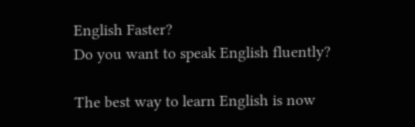English Faster?
Do you want to speak English fluently?

The best way to learn English is now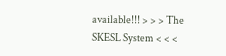available!!! > > > The SKESL System < < <